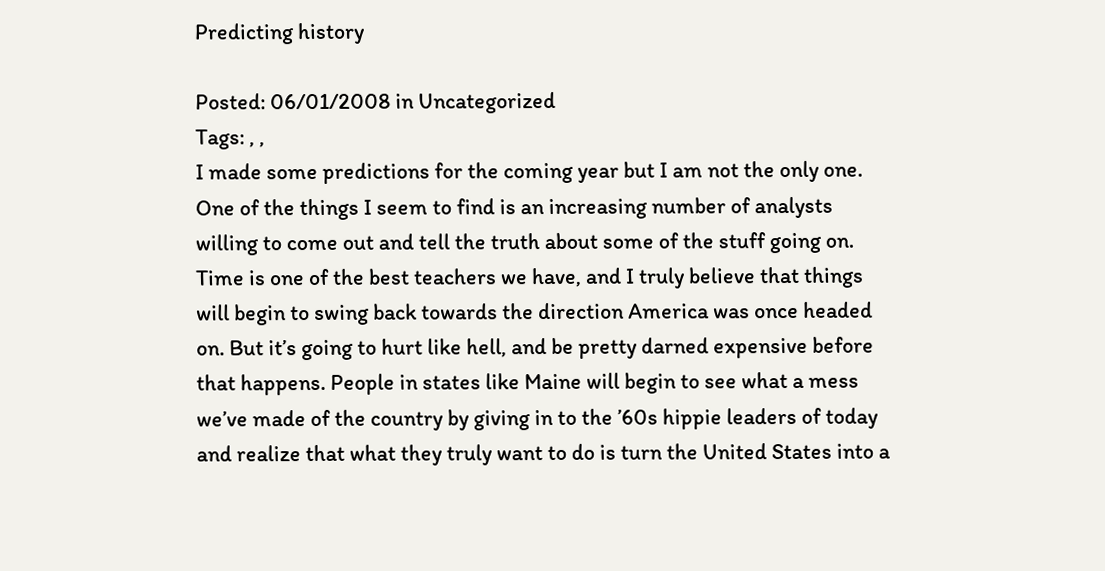Predicting history

Posted: 06/01/2008 in Uncategorized
Tags: , ,
I made some predictions for the coming year but I am not the only one. One of the things I seem to find is an increasing number of analysts willing to come out and tell the truth about some of the stuff going on. Time is one of the best teachers we have, and I truly believe that things will begin to swing back towards the direction America was once headed on. But it’s going to hurt like hell, and be pretty darned expensive before that happens. People in states like Maine will begin to see what a mess we’ve made of the country by giving in to the ’60s hippie leaders of today and realize that what they truly want to do is turn the United States into a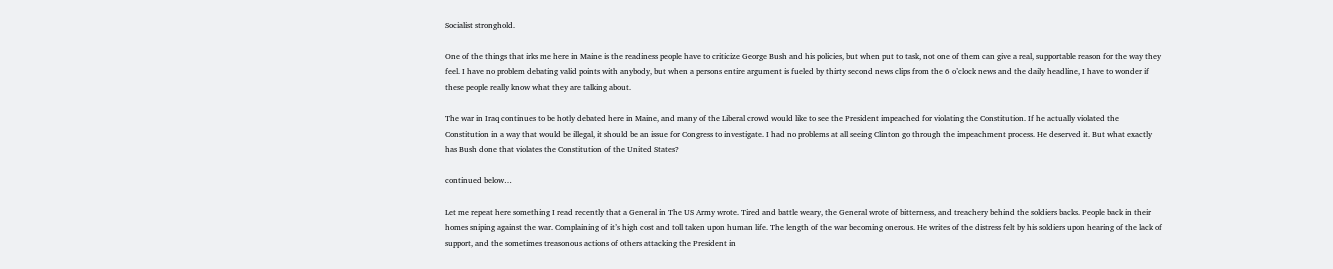Socialist stronghold.

One of the things that irks me here in Maine is the readiness people have to criticize George Bush and his policies, but when put to task, not one of them can give a real, supportable reason for the way they feel. I have no problem debating valid points with anybody, but when a persons entire argument is fueled by thirty second news clips from the 6 o’clock news and the daily headline, I have to wonder if these people really know what they are talking about.

The war in Iraq continues to be hotly debated here in Maine, and many of the Liberal crowd would like to see the President impeached for violating the Constitution. If he actually violated the Constitution in a way that would be illegal, it should be an issue for Congress to investigate. I had no problems at all seeing Clinton go through the impeachment process. He deserved it. But what exactly has Bush done that violates the Constitution of the United States?

continued below…

Let me repeat here something I read recently that a General in The US Army wrote. Tired and battle weary, the General wrote of bitterness, and treachery behind the soldiers backs. People back in their homes sniping against the war. Complaining of it’s high cost and toll taken upon human life. The length of the war becoming onerous. He writes of the distress felt by his soldiers upon hearing of the lack of support, and the sometimes treasonous actions of others attacking the President in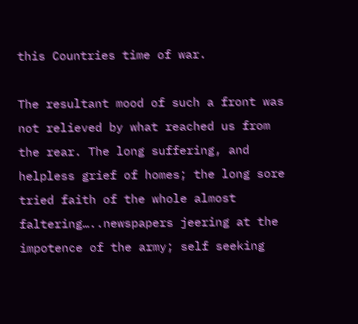this Countries time of war.

The resultant mood of such a front was not relieved by what reached us from the rear. The long suffering, and helpless grief of homes; the long sore tried faith of the whole almost faltering…..newspapers jeering at the impotence of the army; self seeking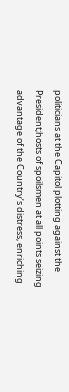politicians at the Capitol plotting against the President;hosts of spoilsmen at all points seizing advantage of the Country’s distress, enriching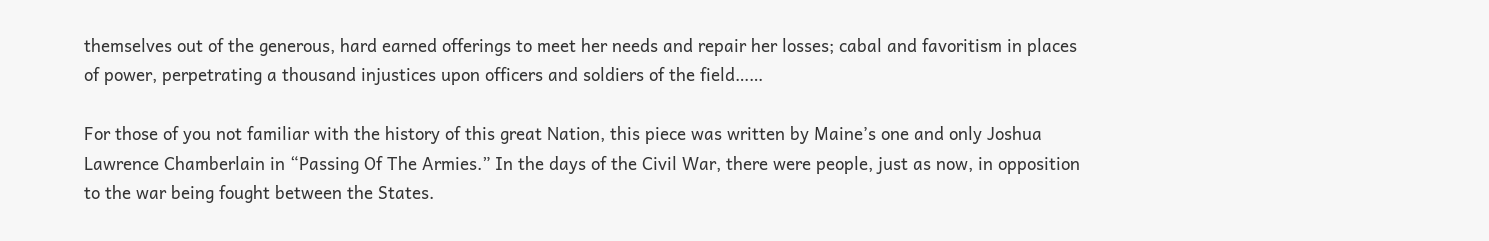themselves out of the generous, hard earned offerings to meet her needs and repair her losses; cabal and favoritism in places of power, perpetrating a thousand injustices upon officers and soldiers of the field……

For those of you not familiar with the history of this great Nation, this piece was written by Maine’s one and only Joshua Lawrence Chamberlain in “Passing Of The Armies.” In the days of the Civil War, there were people, just as now, in opposition to the war being fought between the States.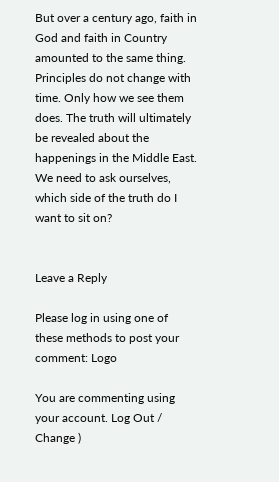But over a century ago, faith in God and faith in Country amounted to the same thing. Principles do not change with time. Only how we see them does. The truth will ultimately be revealed about the happenings in the Middle East. We need to ask ourselves, which side of the truth do I want to sit on?


Leave a Reply

Please log in using one of these methods to post your comment: Logo

You are commenting using your account. Log Out /  Change )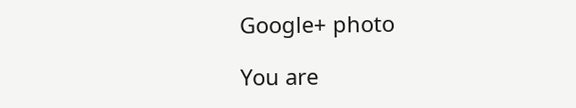Google+ photo

You are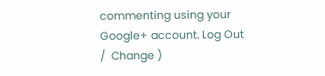commenting using your Google+ account. Log Out /  Change )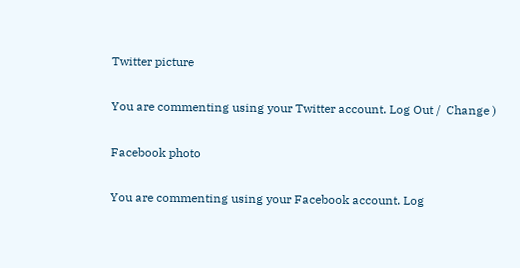Twitter picture

You are commenting using your Twitter account. Log Out /  Change )

Facebook photo

You are commenting using your Facebook account. Log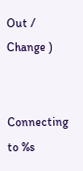Out /  Change )


Connecting to %s